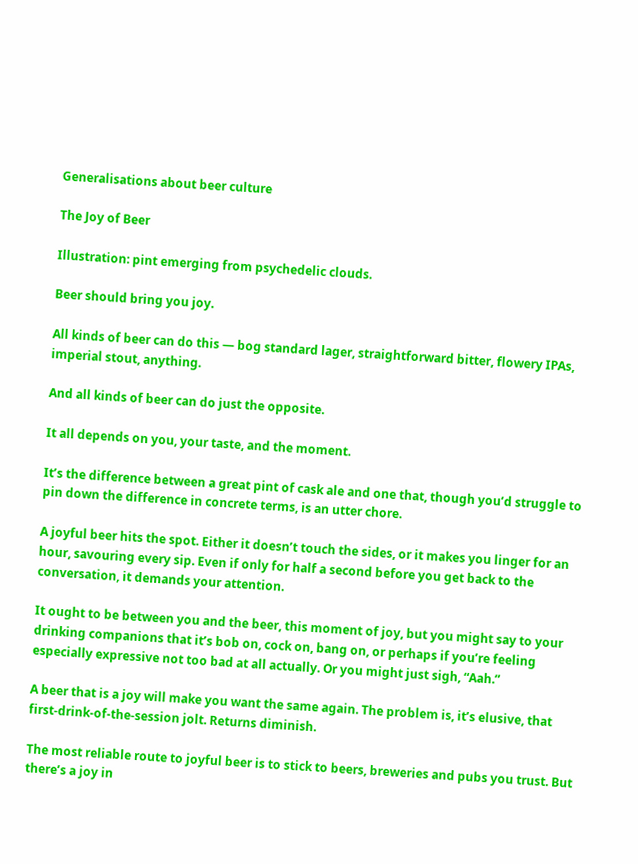Generalisations about beer culture

The Joy of Beer

Illustration: pint emerging from psychedelic clouds.

Beer should bring you joy.

All kinds of beer can do this — bog standard lager, straightforward bitter, flowery IPAs, imperial stout, anything.

And all kinds of beer can do just the opposite.

It all depends on you, your taste, and the moment.

It’s the difference between a great pint of cask ale and one that, though you’d struggle to pin down the difference in concrete terms, is an utter chore.

A joyful beer hits the spot. Either it doesn’t touch the sides, or it makes you linger for an hour, savouring every sip. Even if only for half a second before you get back to the conversation, it demands your attention.

It ought to be between you and the beer, this moment of joy, but you might say to your drinking companions that it’s bob on, cock on, bang on, or perhaps if you’re feeling especially expressive not too bad at all actually. Or you might just sigh, “Aah.”

A beer that is a joy will make you want the same again. The problem is, it’s elusive, that first-drink-of-the-session jolt. Returns diminish.

The most reliable route to joyful beer is to stick to beers, breweries and pubs you trust. But there’s a joy in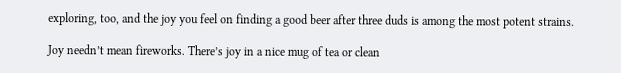exploring, too, and the joy you feel on finding a good beer after three duds is among the most potent strains.

Joy needn’t mean fireworks. There’s joy in a nice mug of tea or clean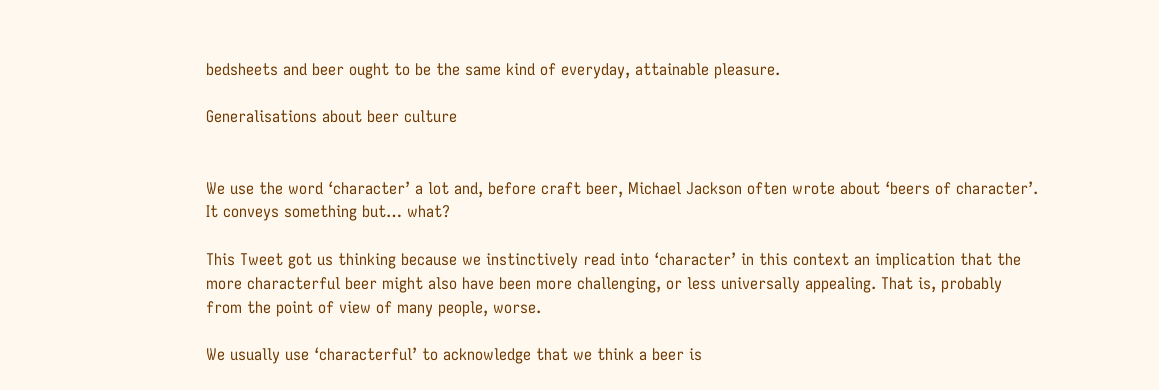bedsheets and beer ought to be the same kind of everyday, attainable pleasure.

Generalisations about beer culture


We use the word ‘character’ a lot and, before craft beer, Michael Jackson often wrote about ‘beers of character’. It conveys something but… what?

This Tweet got us thinking because we instinctively read into ‘character’ in this context an implication that the more characterful beer might also have been more challenging, or less universally appealing. That is, probably from the point of view of many people, worse.

We usually use ‘characterful’ to acknowledge that we think a beer is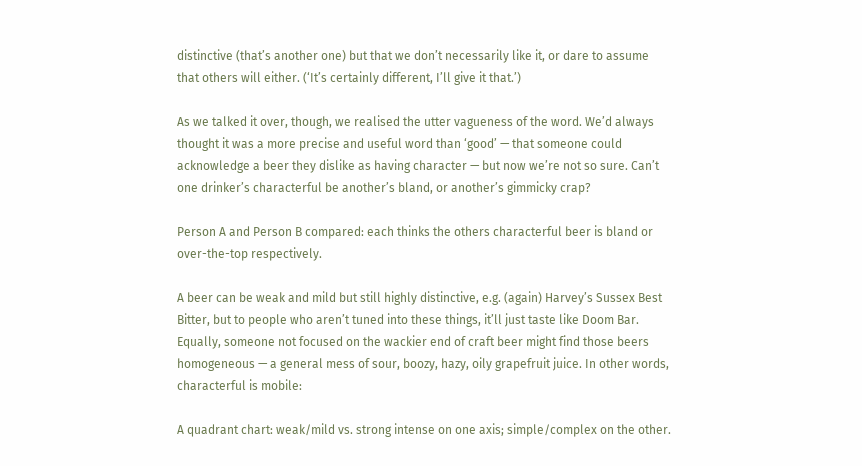distinctive (that’s another one) but that we don’t necessarily like it, or dare to assume that others will either. (‘It’s certainly different, I’ll give it that.’)

As we talked it over, though, we realised the utter vagueness of the word. We’d always thought it was a more precise and useful word than ‘good’ — that someone could acknowledge a beer they dislike as having character — but now we’re not so sure. Can’t one drinker’s characterful be another’s bland, or another’s gimmicky crap?

Person A and Person B compared: each thinks the others characterful beer is bland or over-the-top respectively.

A beer can be weak and mild but still highly distinctive, e.g. (again) Harvey’s Sussex Best Bitter, but to people who aren’t tuned into these things, it’ll just taste like Doom Bar. Equally, someone not focused on the wackier end of craft beer might find those beers homogeneous — a general mess of sour, boozy, hazy, oily grapefruit juice. In other words, characterful is mobile:

A quadrant chart: weak/mild vs. strong intense on one axis; simple/complex on the other.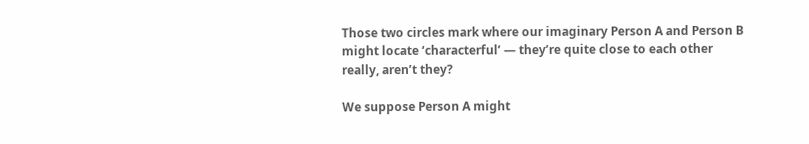Those two circles mark where our imaginary Person A and Person B might locate ‘characterful’ — they’re quite close to each other really, aren’t they?

We suppose Person A might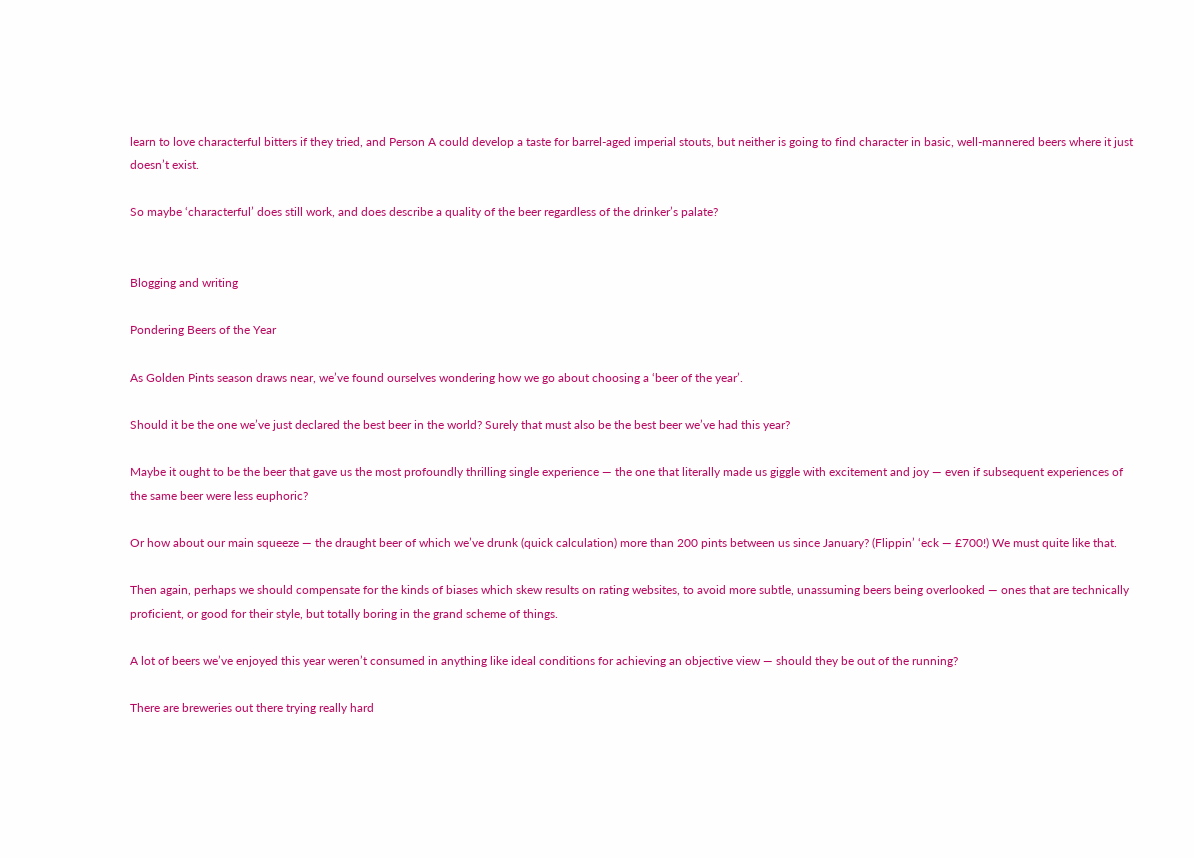learn to love characterful bitters if they tried, and Person A could develop a taste for barrel-aged imperial stouts, but neither is going to find character in basic, well-mannered beers where it just doesn’t exist.

So maybe ‘characterful’ does still work, and does describe a quality of the beer regardless of the drinker’s palate?


Blogging and writing

Pondering Beers of the Year

As Golden Pints season draws near, we’ve found ourselves wondering how we go about choosing a ‘beer of the year’.

Should it be the one we’ve just declared the best beer in the world? Surely that must also be the best beer we’ve had this year?

Maybe it ought to be the beer that gave us the most profoundly thrilling single experience — the one that literally made us giggle with excitement and joy — even if subsequent experiences of the same beer were less euphoric?

Or how about our main squeeze — the draught beer of which we’ve drunk (quick calculation) more than 200 pints between us since January? (Flippin’ ‘eck — £700!) We must quite like that.

Then again, perhaps we should compensate for the kinds of biases which skew results on rating websites, to avoid more subtle, unassuming beers being overlooked — ones that are technically proficient, or good for their style, but totally boring in the grand scheme of things.

A lot of beers we’ve enjoyed this year weren’t consumed in anything like ideal conditions for achieving an objective view — should they be out of the running?

There are breweries out there trying really hard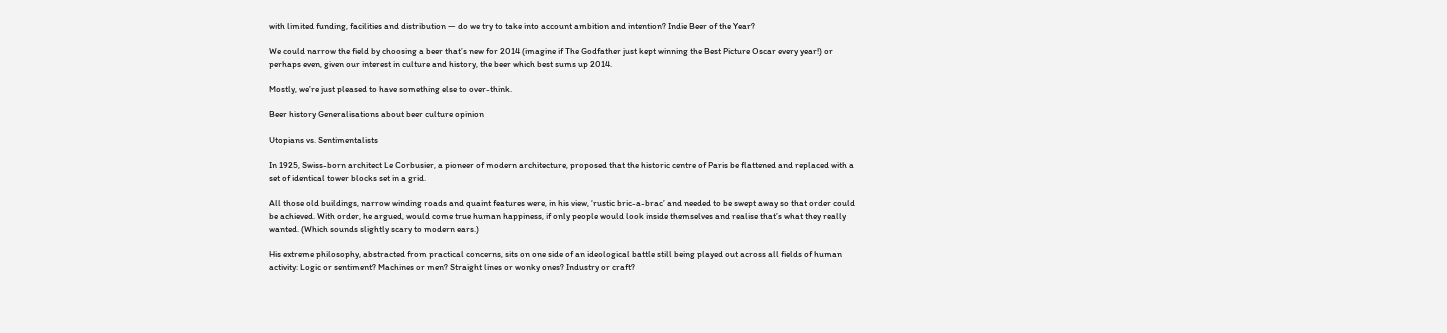with limited funding, facilities and distribution — do we try to take into account ambition and intention? Indie Beer of the Year?

We could narrow the field by choosing a beer that’s new for 2014 (imagine if The Godfather just kept winning the Best Picture Oscar every year!) or perhaps even, given our interest in culture and history, the beer which best sums up 2014.

Mostly, we’re just pleased to have something else to over-think.

Beer history Generalisations about beer culture opinion

Utopians vs. Sentimentalists

In 1925, Swiss-born architect Le Corbusier, a pioneer of modern architecture, proposed that the historic centre of Paris be flattened and replaced with a set of identical tower blocks set in a grid.

All those old buildings, narrow winding roads and quaint features were, in his view, ‘rustic bric-a-brac’ and needed to be swept away so that order could be achieved. With order, he argued, would come true human happiness, if only people would look inside themselves and realise that’s what they really wanted. (Which sounds slightly scary to modern ears.)

His extreme philosophy, abstracted from practical concerns, sits on one side of an ideological battle still being played out across all fields of human activity: Logic or sentiment? Machines or men? Straight lines or wonky ones? Industry or craft?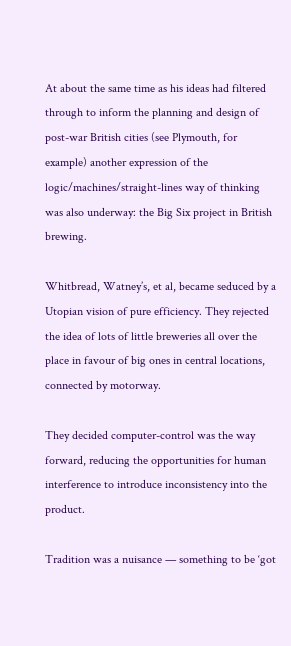At about the same time as his ideas had filtered through to inform the planning and design of post-war British cities (see Plymouth, for example) another expression of the logic/machines/straight-lines way of thinking was also underway: the Big Six project in British brewing.

Whitbread, Watney’s, et al, became seduced by a Utopian vision of pure efficiency. They rejected the idea of lots of little breweries all over the place in favour of big ones in central locations, connected by motorway.

They decided computer-control was the way forward, reducing the opportunities for human interference to introduce inconsistency into the product.

Tradition was a nuisance — something to be ‘got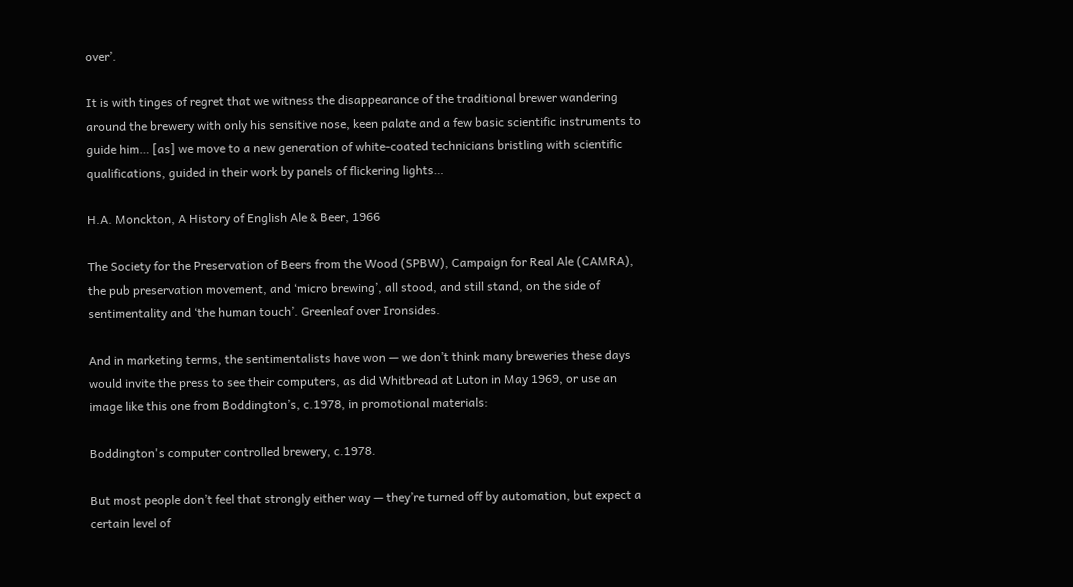over’.

It is with tinges of regret that we witness the disappearance of the traditional brewer wandering around the brewery with only his sensitive nose, keen palate and a few basic scientific instruments to guide him… [as] we move to a new generation of white-coated technicians bristling with scientific qualifications, guided in their work by panels of flickering lights…

H.A. Monckton, A History of English Ale & Beer, 1966

The Society for the Preservation of Beers from the Wood (SPBW), Campaign for Real Ale (CAMRA), the pub preservation movement, and ‘micro brewing’, all stood, and still stand, on the side of sentimentality and ‘the human touch’. Greenleaf over Ironsides.

And in marketing terms, the sentimentalists have won — we don’t think many breweries these days would invite the press to see their computers, as did Whitbread at Luton in May 1969, or use an image like this one from Boddington’s, c.1978, in promotional materials:

Boddington's computer controlled brewery, c.1978.

But most people don’t feel that strongly either way — they’re turned off by automation, but expect a certain level of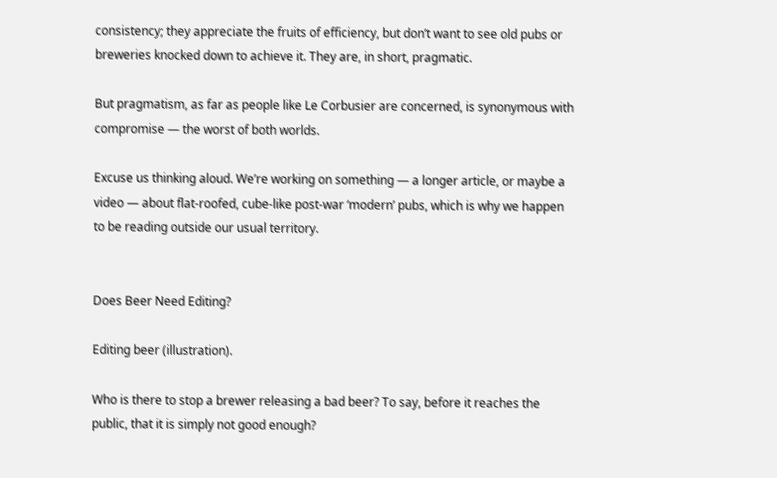consistency; they appreciate the fruits of efficiency, but don’t want to see old pubs or breweries knocked down to achieve it. They are, in short, pragmatic.

But pragmatism, as far as people like Le Corbusier are concerned, is synonymous with compromise — the worst of both worlds.

Excuse us thinking aloud. We’re working on something — a longer article, or maybe a video — about flat-roofed, cube-like post-war ‘modern’ pubs, which is why we happen to be reading outside our usual territory.


Does Beer Need Editing?

Editing beer (illustration).

Who is there to stop a brewer releasing a bad beer? To say, before it reaches the public, that it is simply not good enough?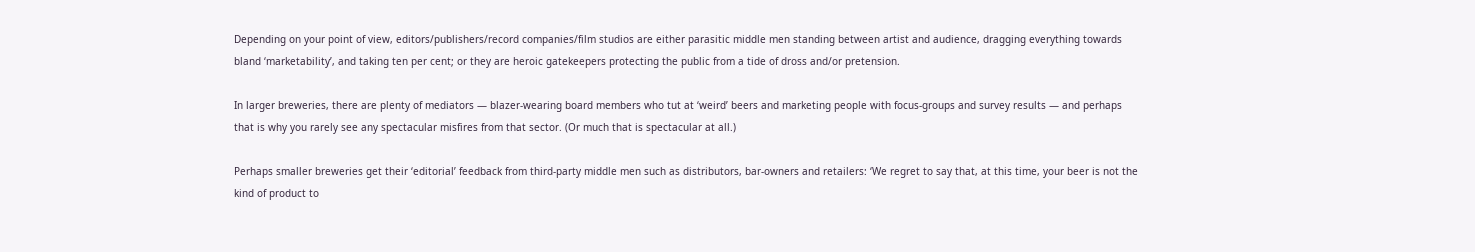Depending on your point of view, editors/publishers/record companies/film studios are either parasitic middle men standing between artist and audience, dragging everything towards bland ‘marketability’, and taking ten per cent; or they are heroic gatekeepers protecting the public from a tide of dross and/or pretension.

In larger breweries, there are plenty of mediators — blazer-wearing board members who tut at ‘weird’ beers and marketing people with focus-groups and survey results — and perhaps that is why you rarely see any spectacular misfires from that sector. (Or much that is spectacular at all.)

Perhaps smaller breweries get their ‘editorial’ feedback from third-party middle men such as distributors, bar-owners and retailers: ‘We regret to say that, at this time, your beer is not the kind of product to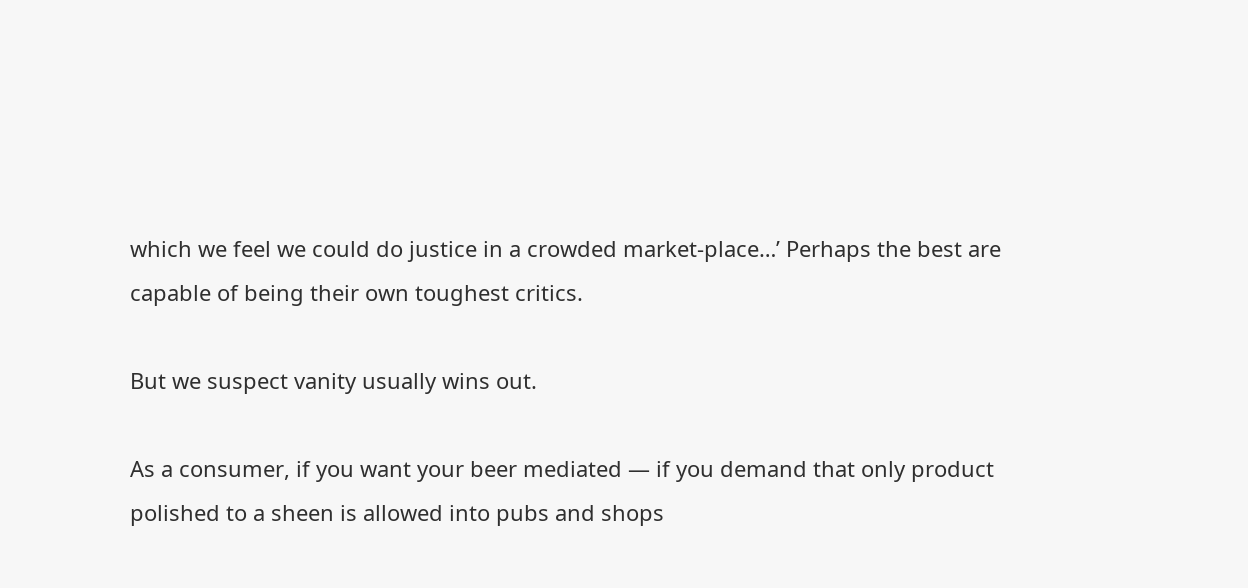which we feel we could do justice in a crowded market-place…’ Perhaps the best are capable of being their own toughest critics.

But we suspect vanity usually wins out.

As a consumer, if you want your beer mediated — if you demand that only product polished to a sheen is allowed into pubs and shops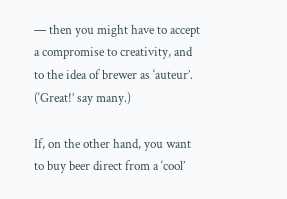— then you might have to accept a compromise to creativity, and to the idea of brewer as ‘auteur’. (‘Great!’ say many.)

If, on the other hand, you want to buy beer direct from a ‘cool’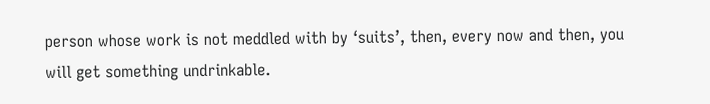person whose work is not meddled with by ‘suits’, then, every now and then, you will get something undrinkable.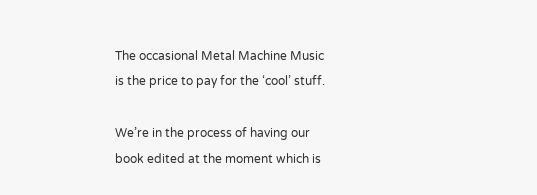The occasional Metal Machine Music is the price to pay for the ‘cool’ stuff.

We’re in the process of having our book edited at the moment which is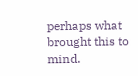perhaps what brought this to mind.